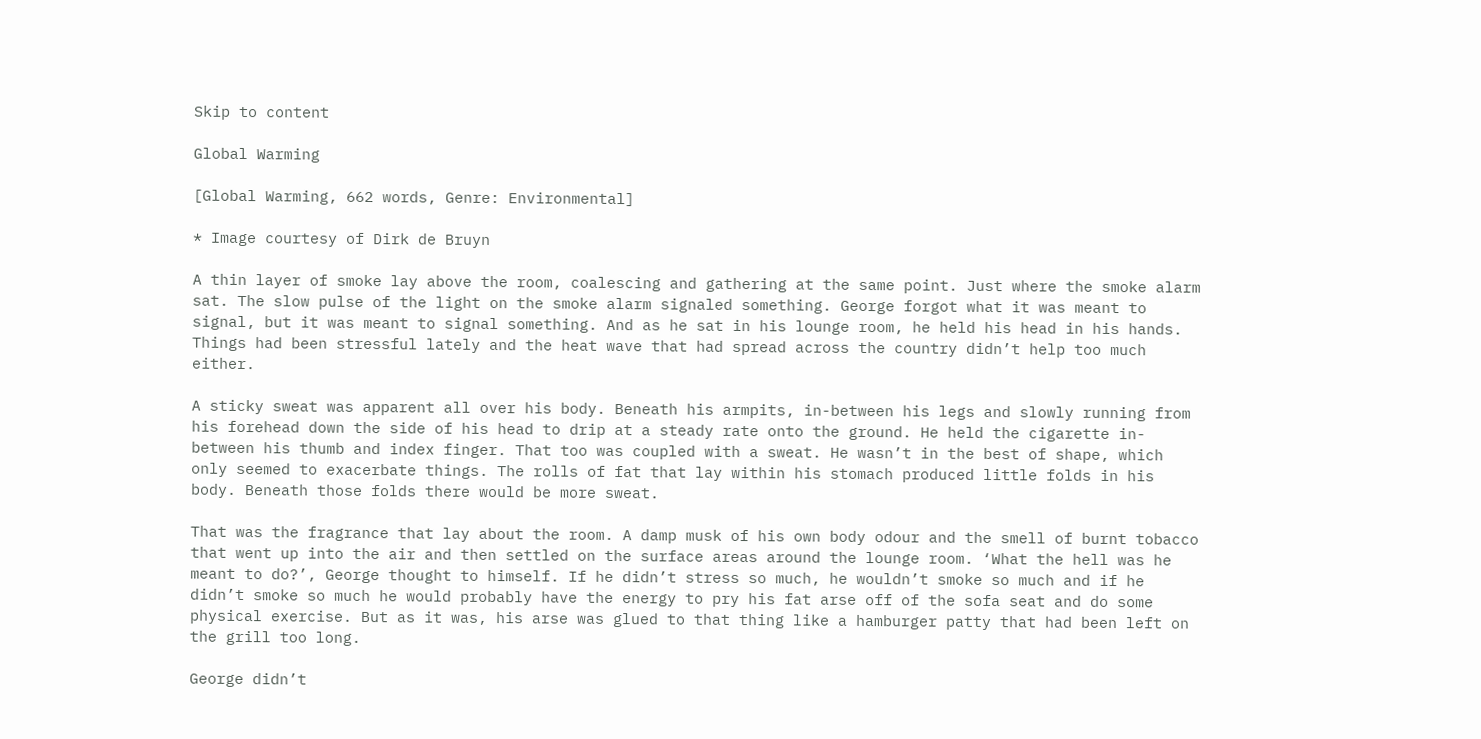Skip to content

Global Warming

[Global Warming, 662 words, Genre: Environmental]

* Image courtesy of Dirk de Bruyn

A thin layer of smoke lay above the room, coalescing and gathering at the same point. Just where the smoke alarm sat. The slow pulse of the light on the smoke alarm signaled something. George forgot what it was meant to signal, but it was meant to signal something. And as he sat in his lounge room, he held his head in his hands. Things had been stressful lately and the heat wave that had spread across the country didn’t help too much either.

A sticky sweat was apparent all over his body. Beneath his armpits, in-between his legs and slowly running from his forehead down the side of his head to drip at a steady rate onto the ground. He held the cigarette in-between his thumb and index finger. That too was coupled with a sweat. He wasn’t in the best of shape, which only seemed to exacerbate things. The rolls of fat that lay within his stomach produced little folds in his body. Beneath those folds there would be more sweat.

That was the fragrance that lay about the room. A damp musk of his own body odour and the smell of burnt tobacco that went up into the air and then settled on the surface areas around the lounge room. ‘What the hell was he meant to do?’, George thought to himself. If he didn’t stress so much, he wouldn’t smoke so much and if he didn’t smoke so much he would probably have the energy to pry his fat arse off of the sofa seat and do some physical exercise. But as it was, his arse was glued to that thing like a hamburger patty that had been left on the grill too long.

George didn’t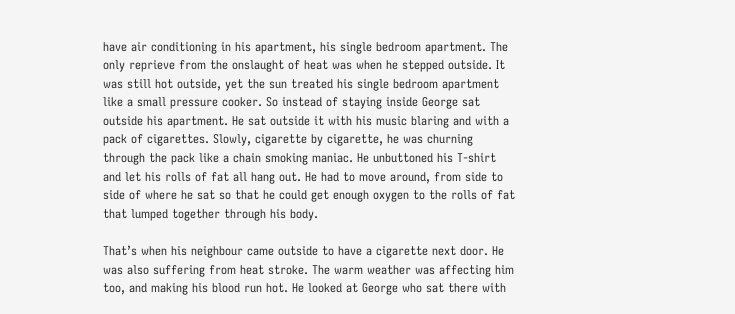have air conditioning in his apartment, his single bedroom apartment. The only reprieve from the onslaught of heat was when he stepped outside. It was still hot outside, yet the sun treated his single bedroom apartment like a small pressure cooker. So instead of staying inside George sat outside his apartment. He sat outside it with his music blaring and with a pack of cigarettes. Slowly, cigarette by cigarette, he was churning through the pack like a chain smoking maniac. He unbuttoned his T-shirt and let his rolls of fat all hang out. He had to move around, from side to side of where he sat so that he could get enough oxygen to the rolls of fat that lumped together through his body.

That’s when his neighbour came outside to have a cigarette next door. He was also suffering from heat stroke. The warm weather was affecting him too, and making his blood run hot. He looked at George who sat there with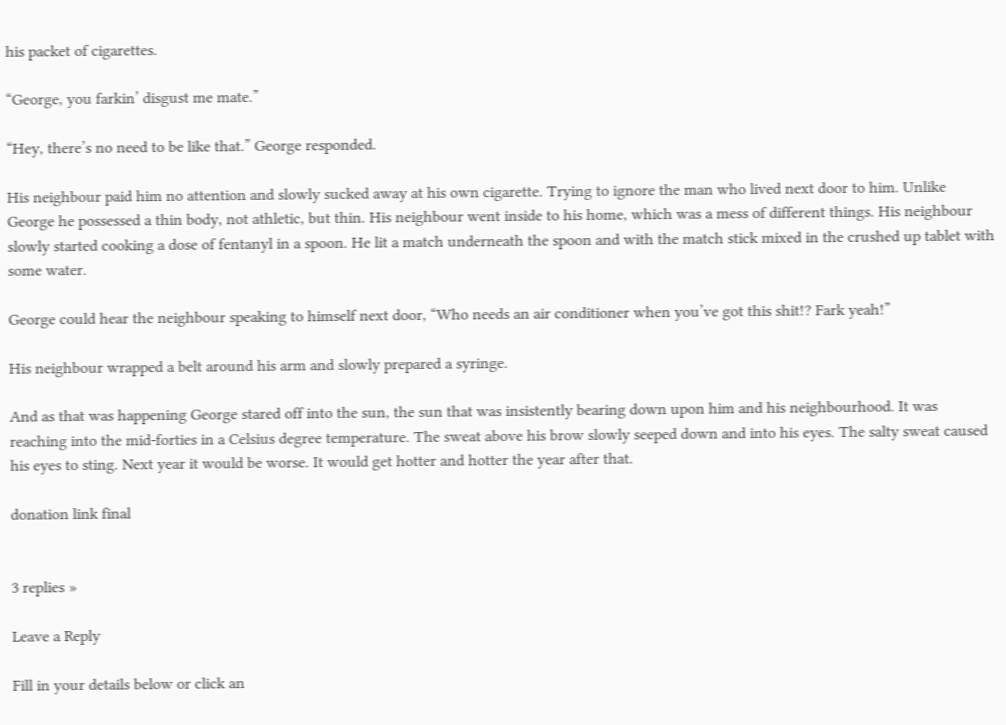his packet of cigarettes.

“George, you farkin’ disgust me mate.”

“Hey, there’s no need to be like that.” George responded.

His neighbour paid him no attention and slowly sucked away at his own cigarette. Trying to ignore the man who lived next door to him. Unlike George he possessed a thin body, not athletic, but thin. His neighbour went inside to his home, which was a mess of different things. His neighbour slowly started cooking a dose of fentanyl in a spoon. He lit a match underneath the spoon and with the match stick mixed in the crushed up tablet with some water.

George could hear the neighbour speaking to himself next door, “Who needs an air conditioner when you’ve got this shit!? Fark yeah!”

His neighbour wrapped a belt around his arm and slowly prepared a syringe.

And as that was happening George stared off into the sun, the sun that was insistently bearing down upon him and his neighbourhood. It was reaching into the mid-forties in a Celsius degree temperature. The sweat above his brow slowly seeped down and into his eyes. The salty sweat caused his eyes to sting. Next year it would be worse. It would get hotter and hotter the year after that.

donation link final


3 replies »

Leave a Reply

Fill in your details below or click an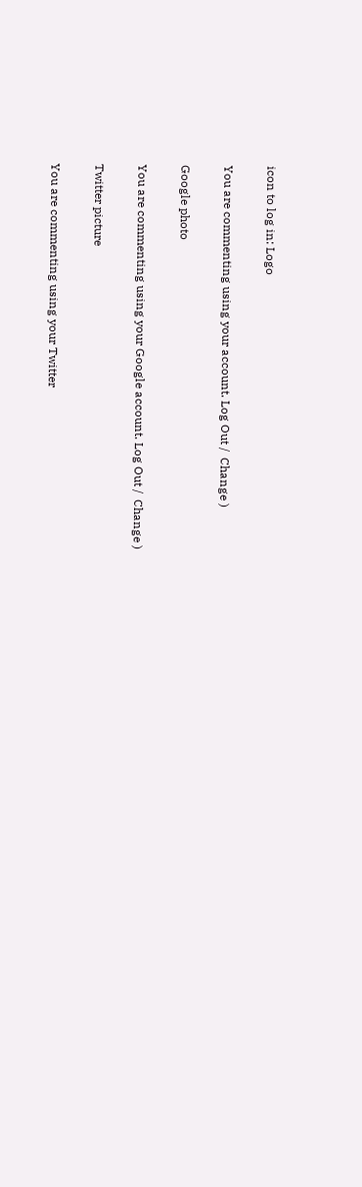icon to log in: Logo

You are commenting using your account. Log Out /  Change )

Google photo

You are commenting using your Google account. Log Out /  Change )

Twitter picture

You are commenting using your Twitter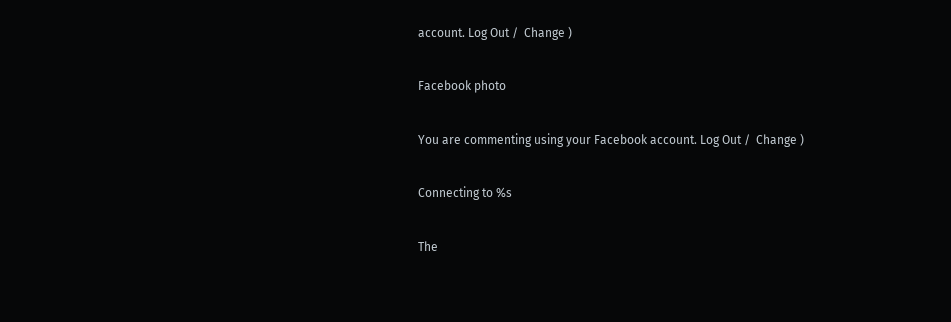account. Log Out /  Change )

Facebook photo

You are commenting using your Facebook account. Log Out /  Change )

Connecting to %s

The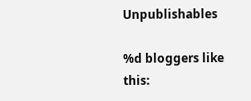Unpublishables

%d bloggers like this: